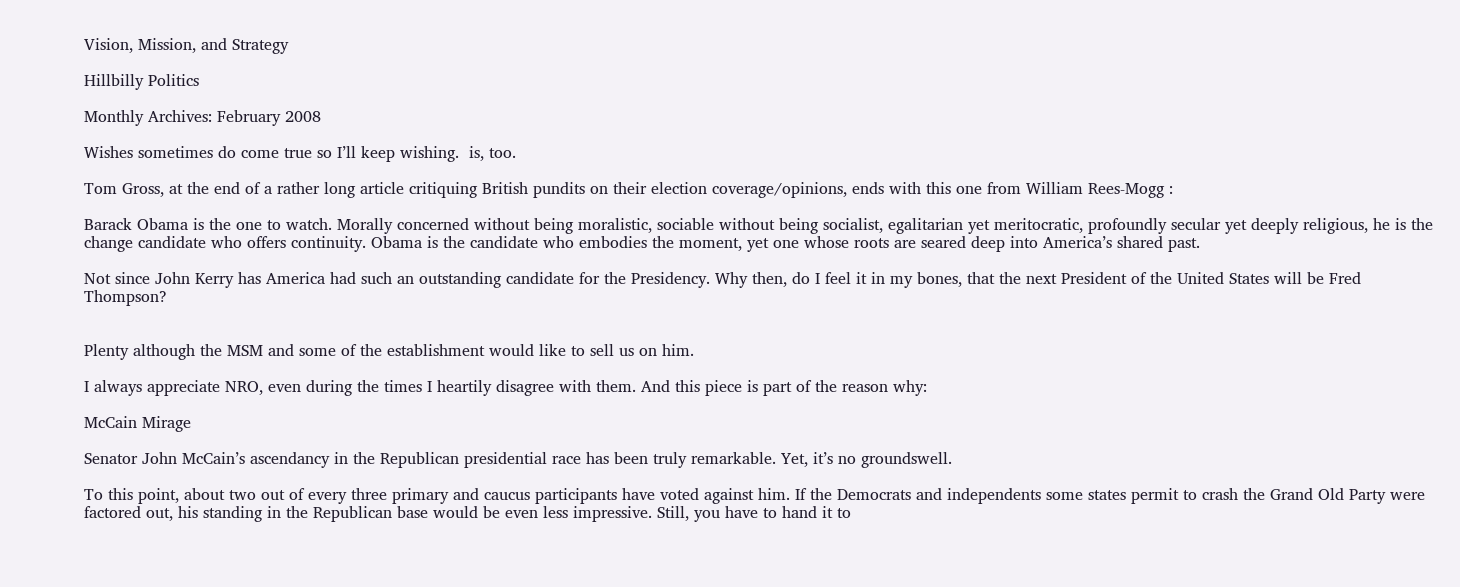Vision, Mission, and Strategy

Hillbilly Politics

Monthly Archives: February 2008

Wishes sometimes do come true so I’ll keep wishing.  is, too.

Tom Gross, at the end of a rather long article critiquing British pundits on their election coverage/opinions, ends with this one from William Rees-Mogg :

Barack Obama is the one to watch. Morally concerned without being moralistic, sociable without being socialist, egalitarian yet meritocratic, profoundly secular yet deeply religious, he is the change candidate who offers continuity. Obama is the candidate who embodies the moment, yet one whose roots are seared deep into America’s shared past.

Not since John Kerry has America had such an outstanding candidate for the Presidency. Why then, do I feel it in my bones, that the next President of the United States will be Fred Thompson?


Plenty although the MSM and some of the establishment would like to sell us on him.

I always appreciate NRO, even during the times I heartily disagree with them. And this piece is part of the reason why:

McCain Mirage

Senator John McCain’s ascendancy in the Republican presidential race has been truly remarkable. Yet, it’s no groundswell.

To this point, about two out of every three primary and caucus participants have voted against him. If the Democrats and independents some states permit to crash the Grand Old Party were factored out, his standing in the Republican base would be even less impressive. Still, you have to hand it to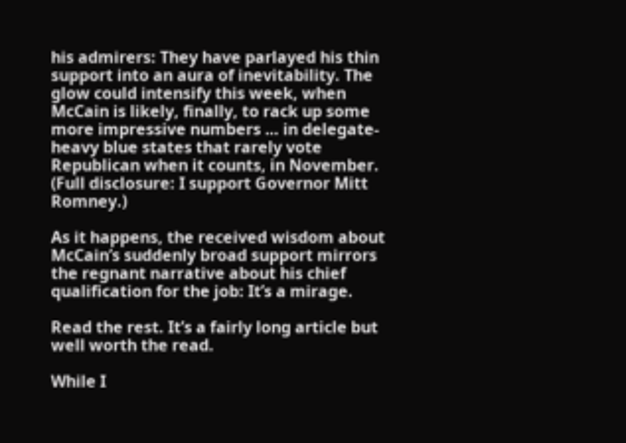his admirers: They have parlayed his thin support into an aura of inevitability. The glow could intensify this week, when McCain is likely, finally, to rack up some more impressive numbers … in delegate-heavy blue states that rarely vote Republican when it counts, in November. (Full disclosure: I support Governor Mitt Romney.)

As it happens, the received wisdom about McCain’s suddenly broad support mirrors the regnant narrative about his chief qualification for the job: It’s a mirage.

Read the rest. It’s a fairly long article but well worth the read.

While I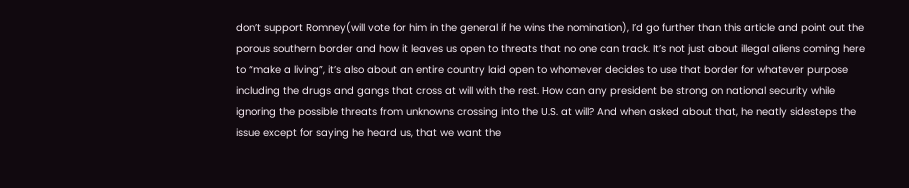don’t support Romney(will vote for him in the general if he wins the nomination), I’d go further than this article and point out the porous southern border and how it leaves us open to threats that no one can track. It’s not just about illegal aliens coming here to “make a living”, it’s also about an entire country laid open to whomever decides to use that border for whatever purpose including the drugs and gangs that cross at will with the rest. How can any president be strong on national security while ignoring the possible threats from unknowns crossing into the U.S. at will? And when asked about that, he neatly sidesteps the issue except for saying he heard us, that we want the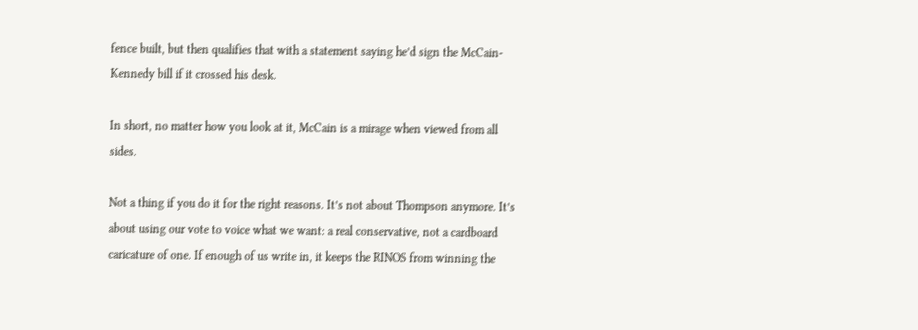fence built, but then qualifies that with a statement saying he’d sign the McCain-Kennedy bill if it crossed his desk.

In short, no matter how you look at it, McCain is a mirage when viewed from all sides.

Not a thing if you do it for the right reasons. It’s not about Thompson anymore. It’s about using our vote to voice what we want: a real conservative, not a cardboard caricature of one. If enough of us write in, it keeps the RINOS from winning the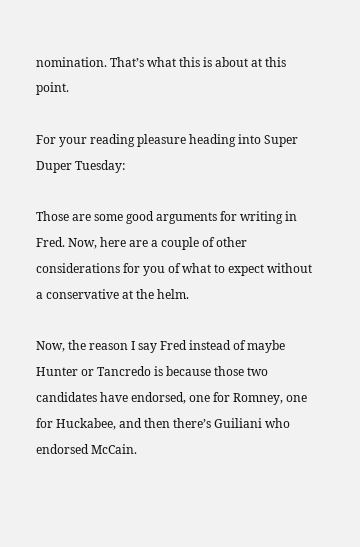nomination. That’s what this is about at this point.

For your reading pleasure heading into Super Duper Tuesday:

Those are some good arguments for writing in Fred. Now, here are a couple of other considerations for you of what to expect without a conservative at the helm.

Now, the reason I say Fred instead of maybe Hunter or Tancredo is because those two candidates have endorsed, one for Romney, one for Huckabee, and then there’s Guiliani who endorsed McCain.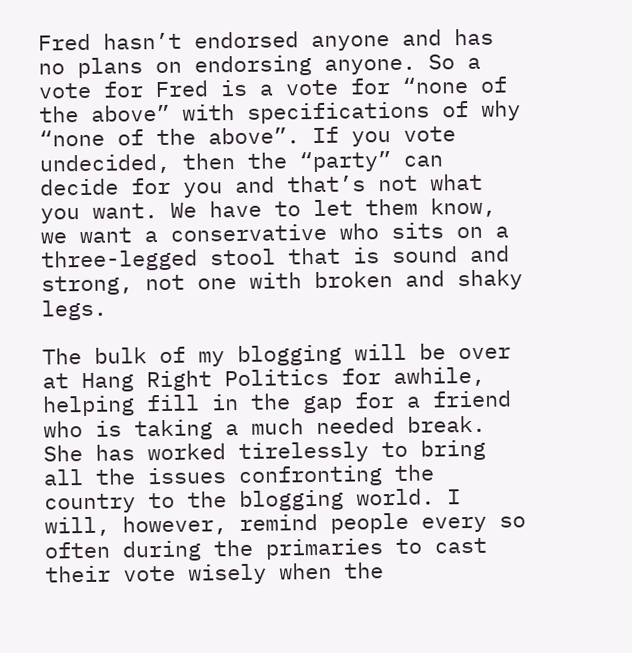Fred hasn’t endorsed anyone and has no plans on endorsing anyone. So a vote for Fred is a vote for “none of the above” with specifications of why “none of the above”. If you vote undecided, then the “party” can decide for you and that’s not what you want. We have to let them know, we want a conservative who sits on a three-legged stool that is sound and strong, not one with broken and shaky legs.

The bulk of my blogging will be over at Hang Right Politics for awhile, helping fill in the gap for a friend who is taking a much needed break. She has worked tirelessly to bring all the issues confronting the country to the blogging world. I will, however, remind people every so often during the primaries to cast their vote wisely when the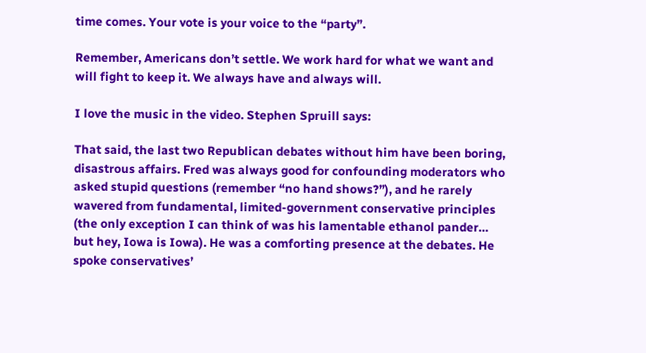time comes. Your vote is your voice to the “party”.

Remember, Americans don’t settle. We work hard for what we want and will fight to keep it. We always have and always will.

I love the music in the video. Stephen Spruill says:

That said, the last two Republican debates without him have been boring, disastrous affairs. Fred was always good for confounding moderators who asked stupid questions (remember “no hand shows?”), and he rarely wavered from fundamental, limited-government conservative principles (the only exception I can think of was his lamentable ethanol pander… but hey, Iowa is Iowa). He was a comforting presence at the debates. He spoke conservatives’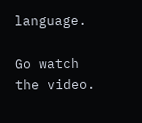language.

Go watch the video.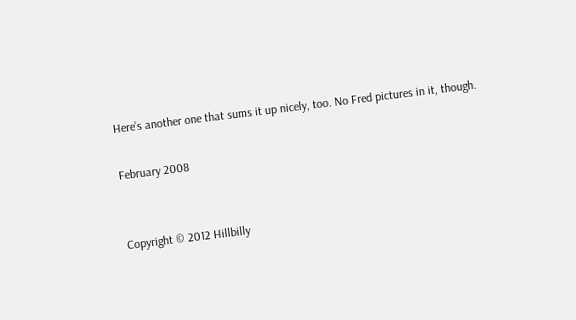Here’s another one that sums it up nicely, too. No Fred pictures in it, though.

February 2008


Copyright © 2012 Hillbilly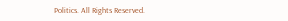Politics. All Rights Reserved.